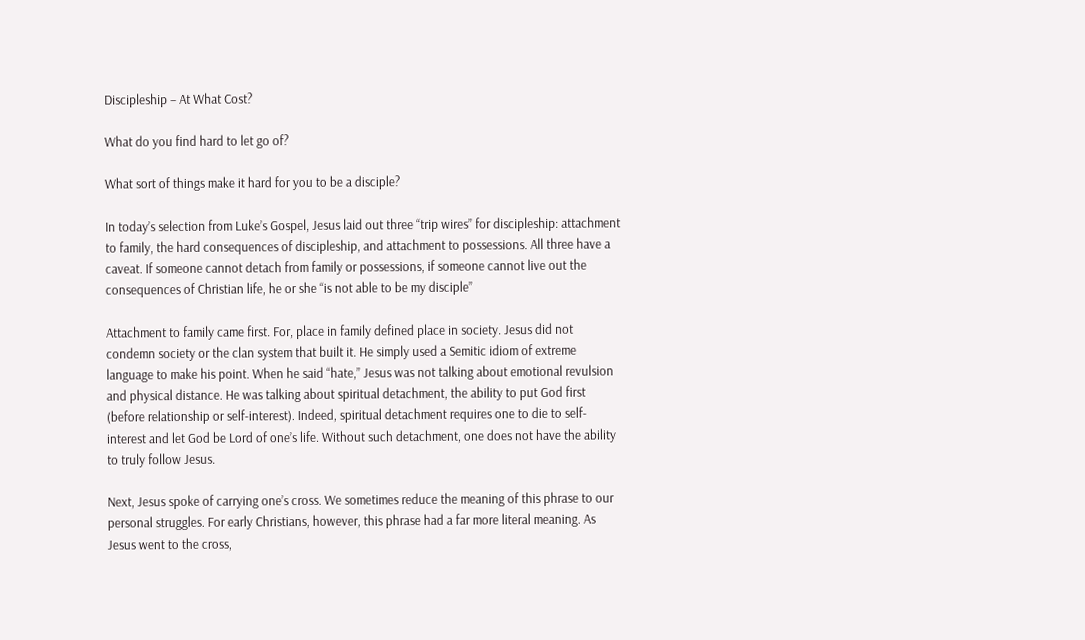Discipleship – At What Cost?

What do you find hard to let go of?

What sort of things make it hard for you to be a disciple?

In today’s selection from Luke’s Gospel, Jesus laid out three “trip wires” for discipleship: attachment to family, the hard consequences of discipleship, and attachment to possessions. All three have a caveat. If someone cannot detach from family or possessions, if someone cannot live out the consequences of Christian life, he or she “is not able to be my disciple”

Attachment to family came first. For, place in family defined place in society. Jesus did not condemn society or the clan system that built it. He simply used a Semitic idiom of extreme language to make his point. When he said “hate,” Jesus was not talking about emotional revulsion and physical distance. He was talking about spiritual detachment, the ability to put God first (before relationship or self-interest). Indeed, spiritual detachment requires one to die to self-interest and let God be Lord of one’s life. Without such detachment, one does not have the ability to truly follow Jesus.

Next, Jesus spoke of carrying one’s cross. We sometimes reduce the meaning of this phrase to our personal struggles. For early Christians, however, this phrase had a far more literal meaning. As Jesus went to the cross,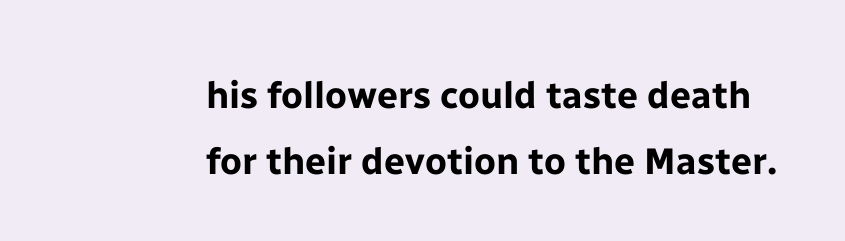his followers could taste death for their devotion to the Master.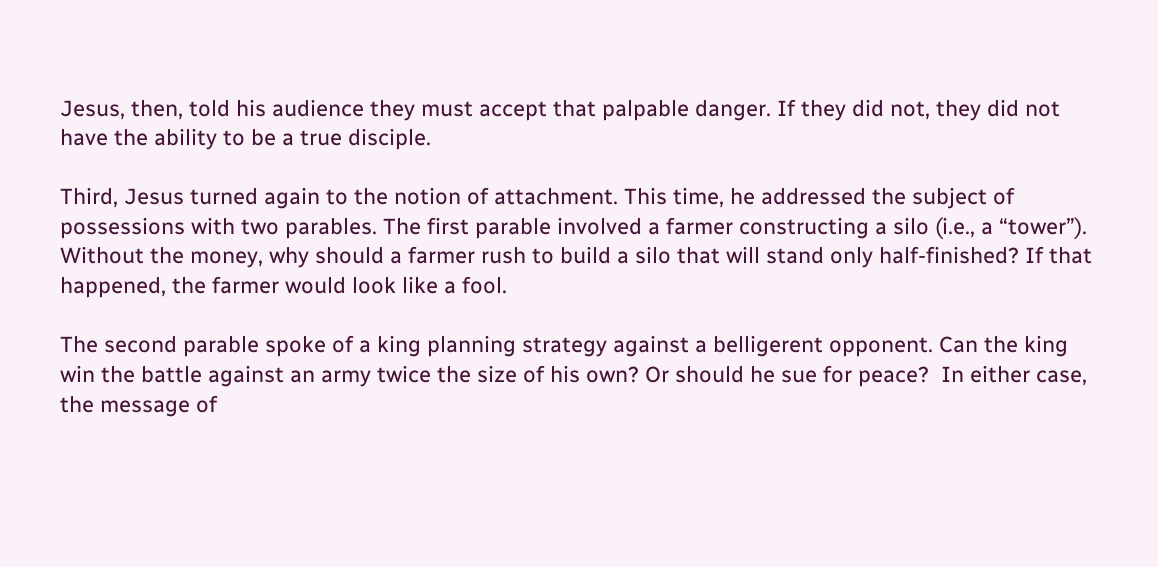Jesus, then, told his audience they must accept that palpable danger. If they did not, they did not have the ability to be a true disciple.

Third, Jesus turned again to the notion of attachment. This time, he addressed the subject of possessions with two parables. The first parable involved a farmer constructing a silo (i.e., a “tower”). Without the money, why should a farmer rush to build a silo that will stand only half-finished? If that happened, the farmer would look like a fool.

The second parable spoke of a king planning strategy against a belligerent opponent. Can the king win the battle against an army twice the size of his own? Or should he sue for peace?  In either case, the message of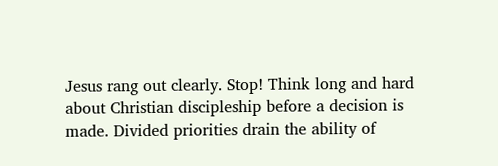Jesus rang out clearly. Stop! Think long and hard about Christian discipleship before a decision is made. Divided priorities drain the ability of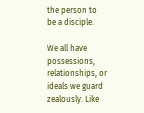the person to be a disciple.

We all have possessions, relationships, or ideals we guard zealously. Like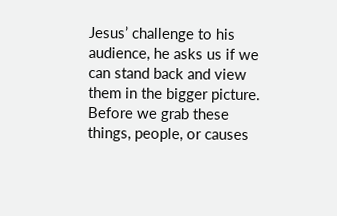Jesus’ challenge to his audience, he asks us if we can stand back and view them in the bigger picture. Before we grab these things, people, or causes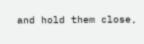and hold them close,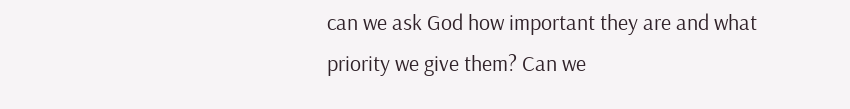can we ask God how important they are and what priority we give them? Can we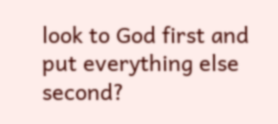look to God first and put everything else second?